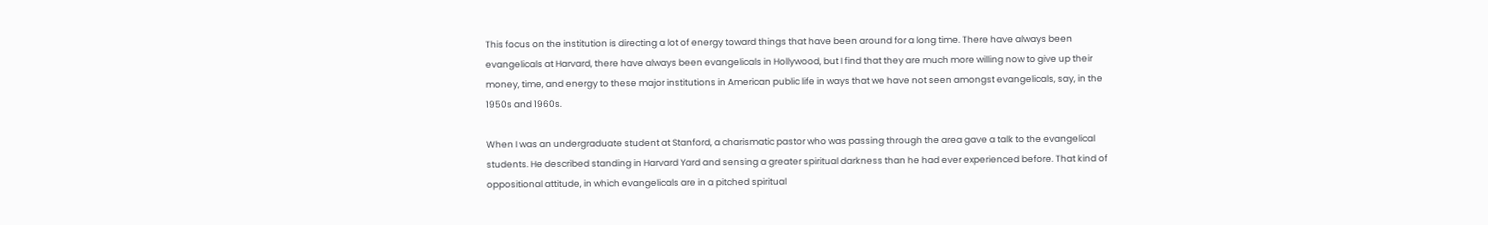This focus on the institution is directing a lot of energy toward things that have been around for a long time. There have always been evangelicals at Harvard, there have always been evangelicals in Hollywood, but I find that they are much more willing now to give up their money, time, and energy to these major institutions in American public life in ways that we have not seen amongst evangelicals, say, in the 1950s and 1960s.

When I was an undergraduate student at Stanford, a charismatic pastor who was passing through the area gave a talk to the evangelical students. He described standing in Harvard Yard and sensing a greater spiritual darkness than he had ever experienced before. That kind of oppositional attitude, in which evangelicals are in a pitched spiritual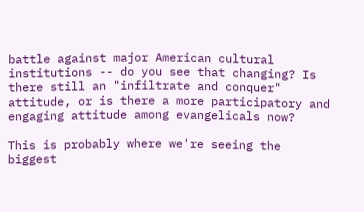battle against major American cultural institutions -- do you see that changing? Is there still an "infiltrate and conquer" attitude, or is there a more participatory and engaging attitude among evangelicals now?

This is probably where we're seeing the biggest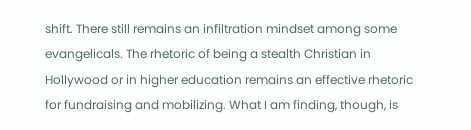shift. There still remains an infiltration mindset among some evangelicals. The rhetoric of being a stealth Christian in Hollywood or in higher education remains an effective rhetoric for fundraising and mobilizing. What I am finding, though, is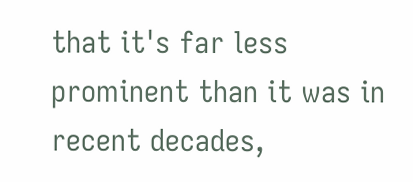that it's far less prominent than it was in recent decades,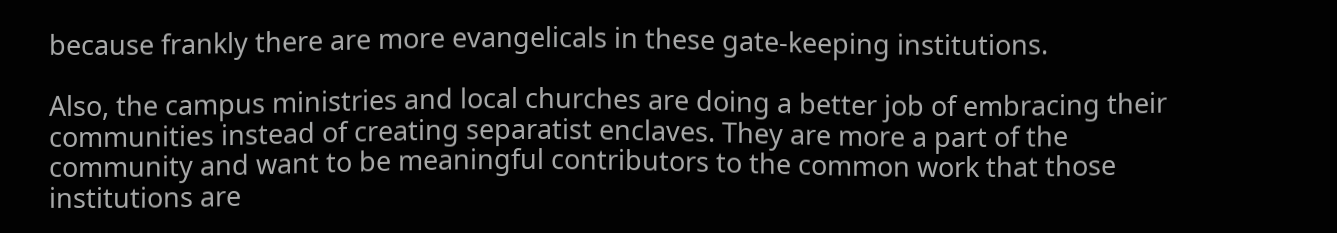because frankly there are more evangelicals in these gate-keeping institutions.

Also, the campus ministries and local churches are doing a better job of embracing their communities instead of creating separatist enclaves. They are more a part of the community and want to be meaningful contributors to the common work that those institutions are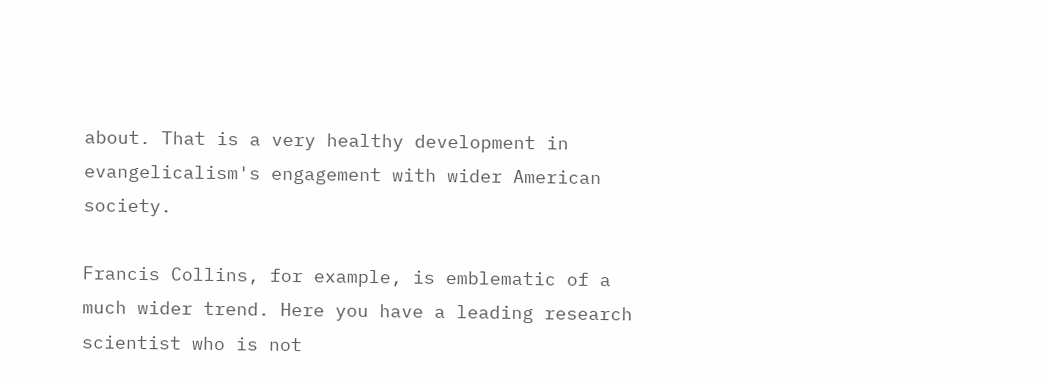about. That is a very healthy development in evangelicalism's engagement with wider American society.

Francis Collins, for example, is emblematic of a much wider trend. Here you have a leading research scientist who is not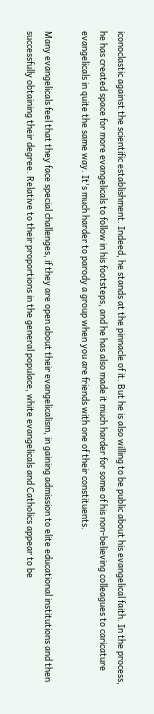iconoclastic against the scientific establishment. Indeed, he stands at the pinnacle of it. But he is also willing to be public about his evangelical faith. In the process, he has created space for more evangelicals to follow in his footsteps, and he has also made it much harder for some of his non-believing colleagues to caricature evangelicals in quite the same way. It's much harder to parody a group when you are friends with one of their constituents.

Many evangelicals feel that they face special challenges, if they are open about their evangelicalism, in gaining admission to elite educational institutions and then successfully obtaining their degree. Relative to their proportions in the general populace, white evangelicals and Catholics appear to be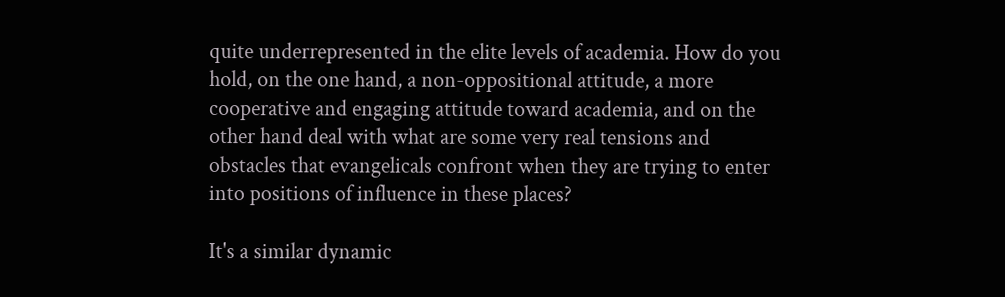quite underrepresented in the elite levels of academia. How do you hold, on the one hand, a non-oppositional attitude, a more cooperative and engaging attitude toward academia, and on the other hand deal with what are some very real tensions and obstacles that evangelicals confront when they are trying to enter into positions of influence in these places?

It's a similar dynamic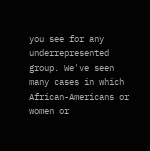you see for any underrepresented group. We've seen many cases in which African-Americans or women or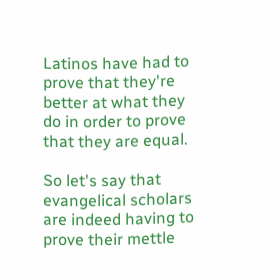Latinos have had to prove that they're better at what they do in order to prove that they are equal.

So let's say that evangelical scholars are indeed having to prove their mettle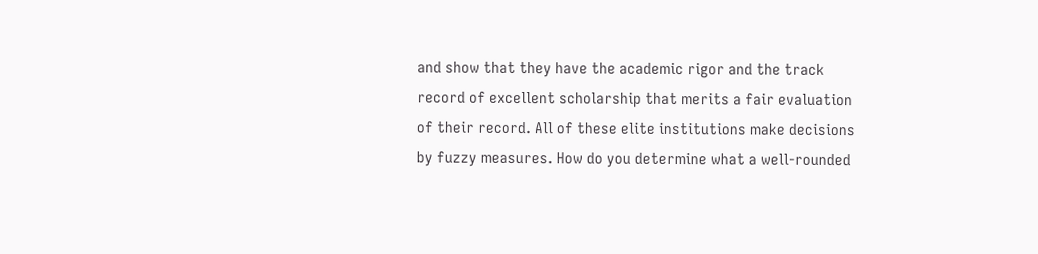and show that they have the academic rigor and the track record of excellent scholarship that merits a fair evaluation of their record. All of these elite institutions make decisions by fuzzy measures. How do you determine what a well-rounded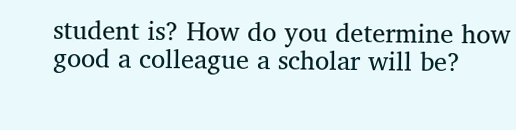student is? How do you determine how good a colleague a scholar will be?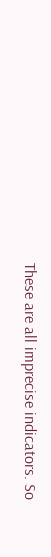These are all imprecise indicators. So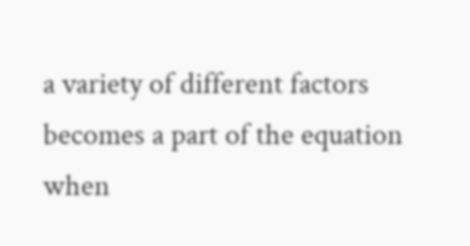a variety of different factors becomes a part of the equation when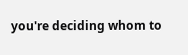you're deciding whom to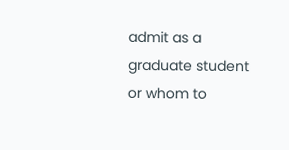admit as a graduate student or whom to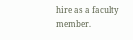hire as a faculty member.